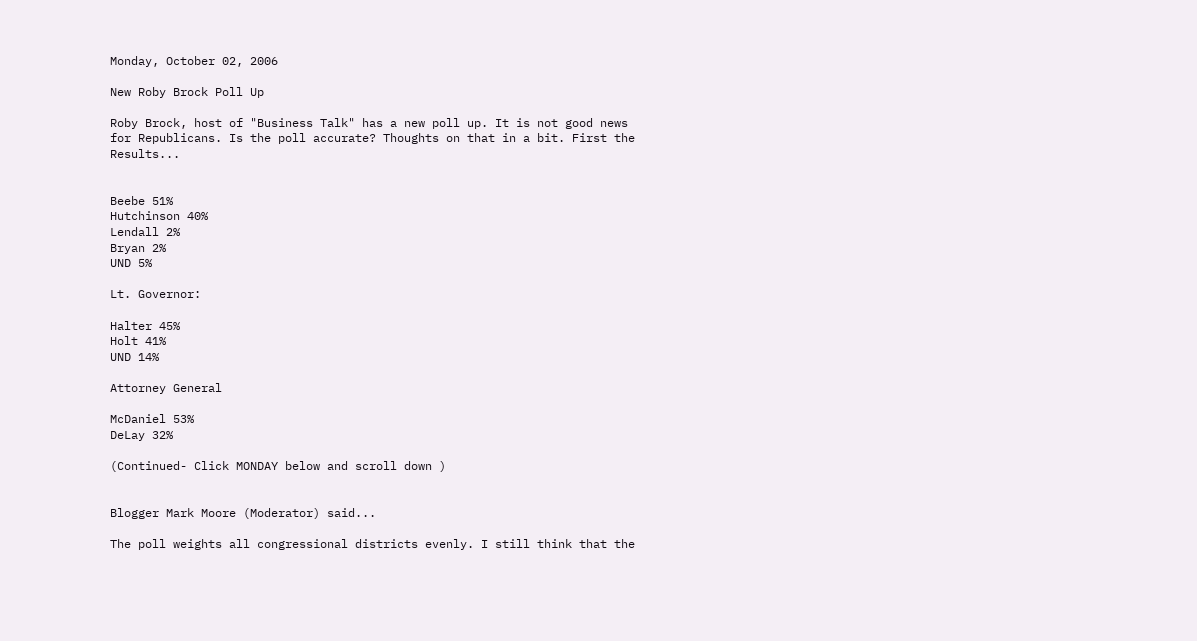Monday, October 02, 2006

New Roby Brock Poll Up

Roby Brock, host of "Business Talk" has a new poll up. It is not good news for Republicans. Is the poll accurate? Thoughts on that in a bit. First the Results...


Beebe 51%
Hutchinson 40%
Lendall 2%
Bryan 2%
UND 5%

Lt. Governor:

Halter 45%
Holt 41%
UND 14%

Attorney General

McDaniel 53%
DeLay 32%

(Continued- Click MONDAY below and scroll down )


Blogger Mark Moore (Moderator) said...

The poll weights all congressional districts evenly. I still think that the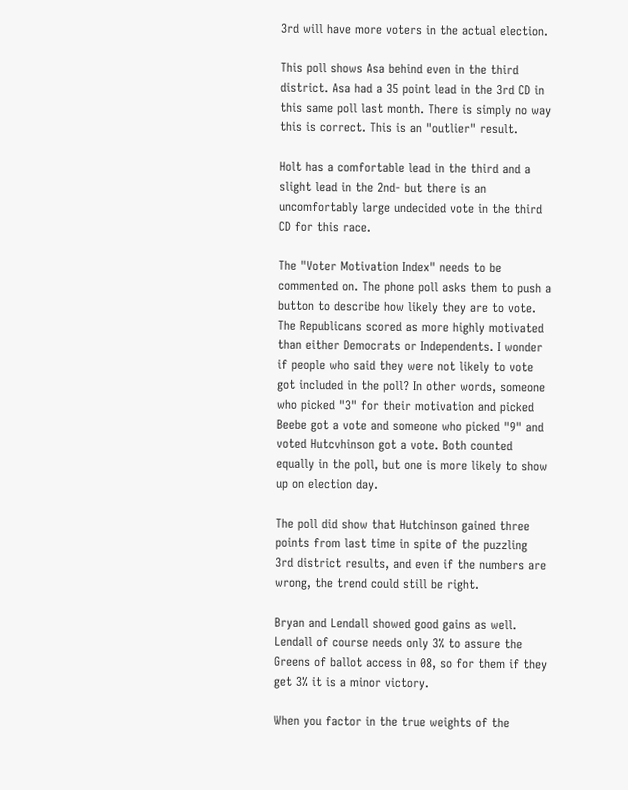3rd will have more voters in the actual election.

This poll shows Asa behind even in the third district. Asa had a 35 point lead in the 3rd CD in this same poll last month. There is simply no way this is correct. This is an "outlier" result.

Holt has a comfortable lead in the third and a slight lead in the 2nd- but there is an uncomfortably large undecided vote in the third CD for this race.

The "Voter Motivation Index" needs to be commented on. The phone poll asks them to push a button to describe how likely they are to vote. The Republicans scored as more highly motivated than either Democrats or Independents. I wonder if people who said they were not likely to vote got included in the poll? In other words, someone who picked "3" for their motivation and picked Beebe got a vote and someone who picked "9" and voted Hutcvhinson got a vote. Both counted equally in the poll, but one is more likely to show up on election day.

The poll did show that Hutchinson gained three points from last time in spite of the puzzling 3rd district results, and even if the numbers are wrong, the trend could still be right.

Bryan and Lendall showed good gains as well. Lendall of course needs only 3% to assure the Greens of ballot access in 08, so for them if they get 3% it is a minor victory.

When you factor in the true weights of the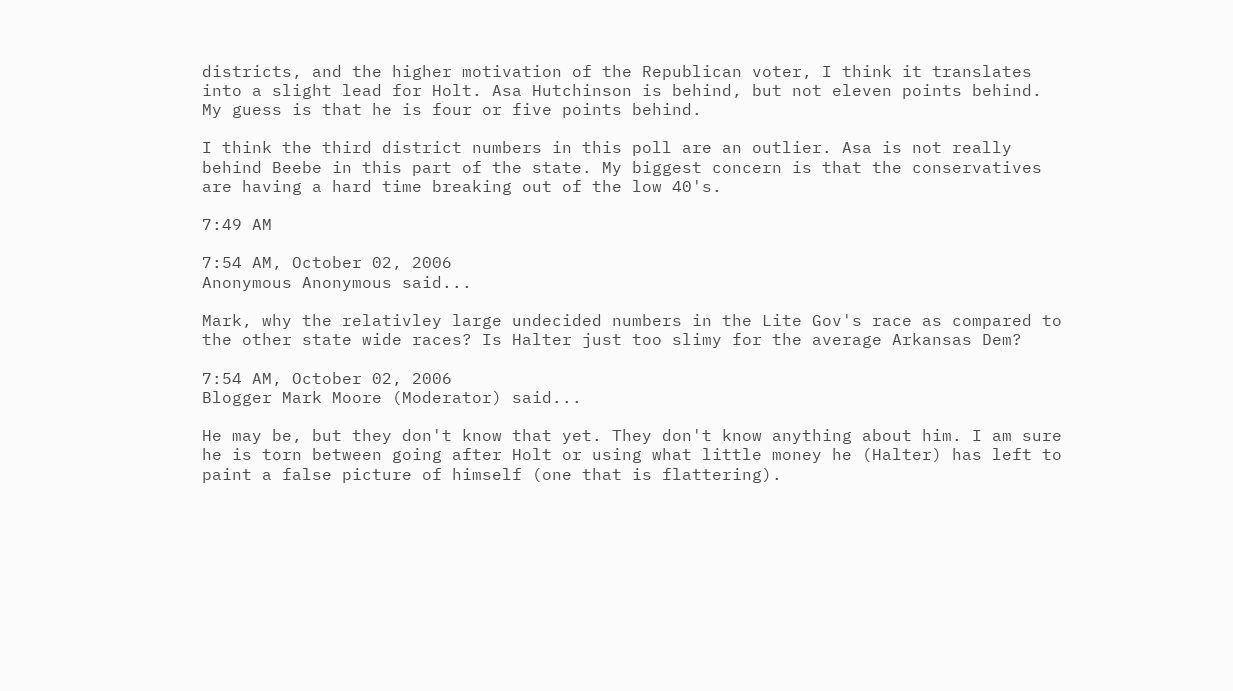districts, and the higher motivation of the Republican voter, I think it translates into a slight lead for Holt. Asa Hutchinson is behind, but not eleven points behind. My guess is that he is four or five points behind.

I think the third district numbers in this poll are an outlier. Asa is not really behind Beebe in this part of the state. My biggest concern is that the conservatives are having a hard time breaking out of the low 40's.

7:49 AM

7:54 AM, October 02, 2006
Anonymous Anonymous said...

Mark, why the relativley large undecided numbers in the Lite Gov's race as compared to the other state wide races? Is Halter just too slimy for the average Arkansas Dem?

7:54 AM, October 02, 2006
Blogger Mark Moore (Moderator) said...

He may be, but they don't know that yet. They don't know anything about him. I am sure he is torn between going after Holt or using what little money he (Halter) has left to paint a false picture of himself (one that is flattering).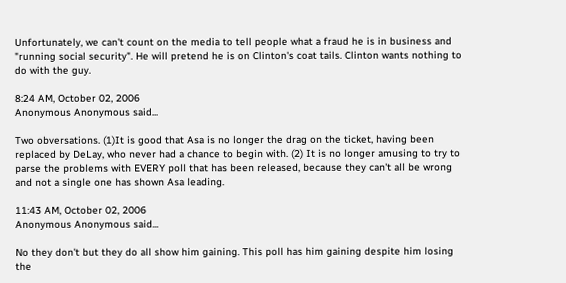Unfortunately, we can't count on the media to tell people what a fraud he is in business and "running social security". He will pretend he is on Clinton's coat tails. Clinton wants nothing to do with the guy.

8:24 AM, October 02, 2006
Anonymous Anonymous said...

Two obversations. (1)It is good that Asa is no longer the drag on the ticket, having been replaced by DeLay, who never had a chance to begin with. (2) It is no longer amusing to try to parse the problems with EVERY poll that has been released, because they can't all be wrong and not a single one has shown Asa leading.

11:43 AM, October 02, 2006
Anonymous Anonymous said...

No they don't but they do all show him gaining. This poll has him gaining despite him losing the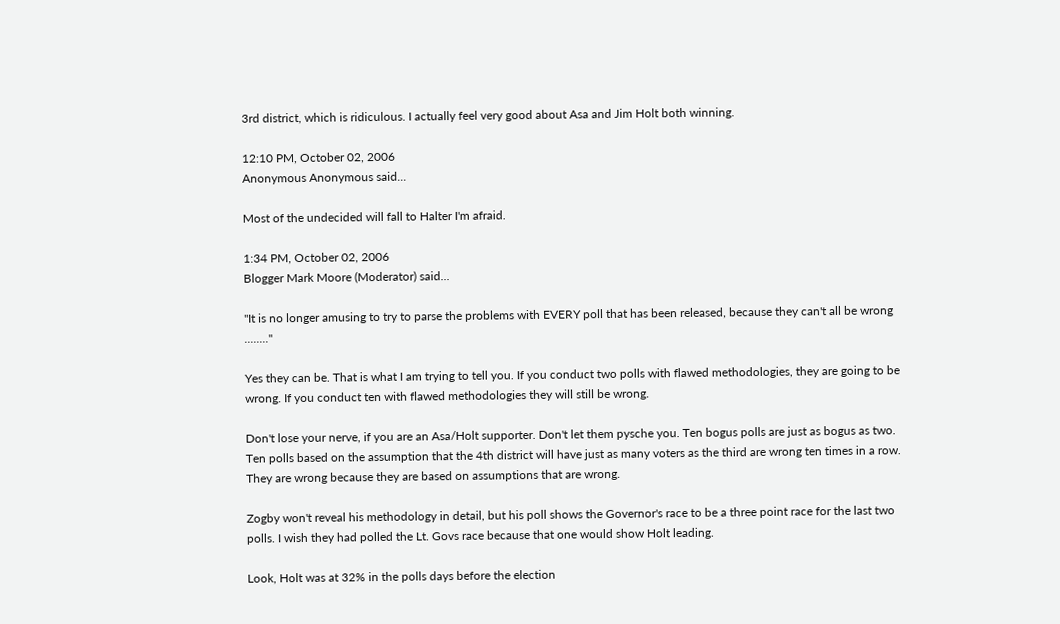3rd district, which is ridiculous. I actually feel very good about Asa and Jim Holt both winning.

12:10 PM, October 02, 2006
Anonymous Anonymous said...

Most of the undecided will fall to Halter I'm afraid.

1:34 PM, October 02, 2006
Blogger Mark Moore (Moderator) said...

"It is no longer amusing to try to parse the problems with EVERY poll that has been released, because they can't all be wrong ........"

Yes they can be. That is what I am trying to tell you. If you conduct two polls with flawed methodologies, they are going to be wrong. If you conduct ten with flawed methodologies they will still be wrong.

Don't lose your nerve, if you are an Asa/Holt supporter. Don't let them pysche you. Ten bogus polls are just as bogus as two. Ten polls based on the assumption that the 4th district will have just as many voters as the third are wrong ten times in a row. They are wrong because they are based on assumptions that are wrong.

Zogby won't reveal his methodology in detail, but his poll shows the Governor's race to be a three point race for the last two polls. I wish they had polled the Lt. Govs race because that one would show Holt leading.

Look, Holt was at 32% in the polls days before the election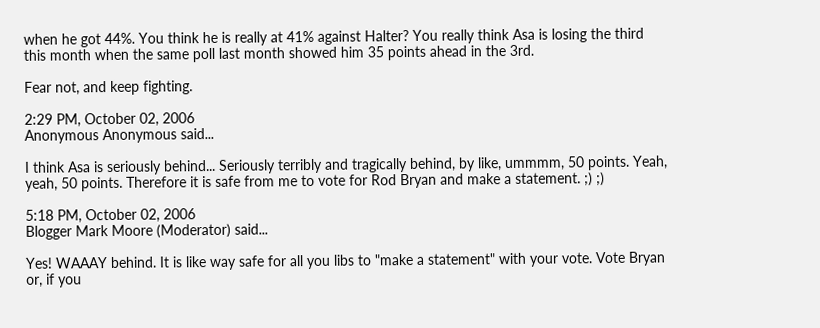when he got 44%. You think he is really at 41% against Halter? You really think Asa is losing the third this month when the same poll last month showed him 35 points ahead in the 3rd.

Fear not, and keep fighting.

2:29 PM, October 02, 2006
Anonymous Anonymous said...

I think Asa is seriously behind... Seriously terribly and tragically behind, by like, ummmm, 50 points. Yeah, yeah, 50 points. Therefore it is safe from me to vote for Rod Bryan and make a statement. ;) ;)

5:18 PM, October 02, 2006
Blogger Mark Moore (Moderator) said...

Yes! WAAAY behind. It is like way safe for all you libs to "make a statement" with your vote. Vote Bryan or, if you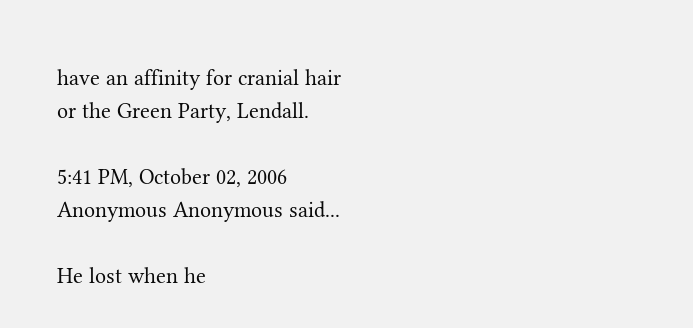have an affinity for cranial hair or the Green Party, Lendall.

5:41 PM, October 02, 2006
Anonymous Anonymous said...

He lost when he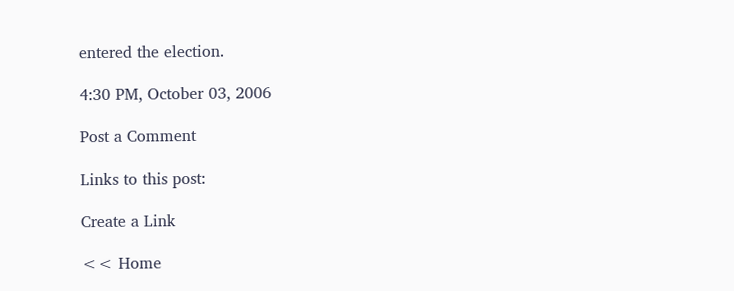entered the election.

4:30 PM, October 03, 2006

Post a Comment

Links to this post:

Create a Link

<< Home